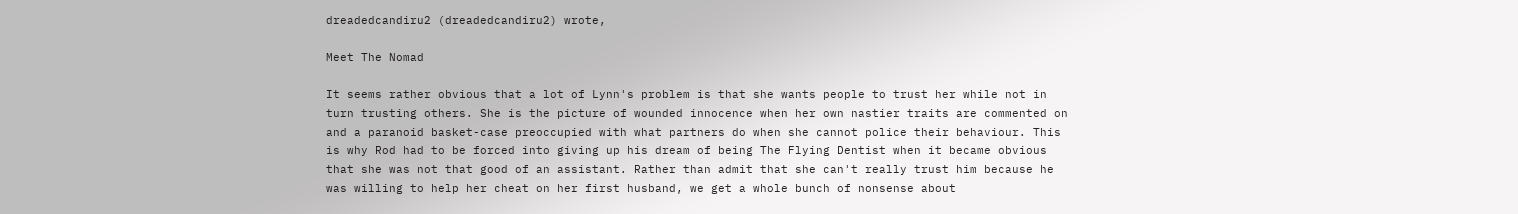dreadedcandiru2 (dreadedcandiru2) wrote,

Meet The Nomad

It seems rather obvious that a lot of Lynn's problem is that she wants people to trust her while not in turn trusting others. She is the picture of wounded innocence when her own nastier traits are commented on and a paranoid basket-case preoccupied with what partners do when she cannot police their behaviour. This is why Rod had to be forced into giving up his dream of being The Flying Dentist when it became obvious that she was not that good of an assistant. Rather than admit that she can't really trust him because he was willing to help her cheat on her first husband, we get a whole bunch of nonsense about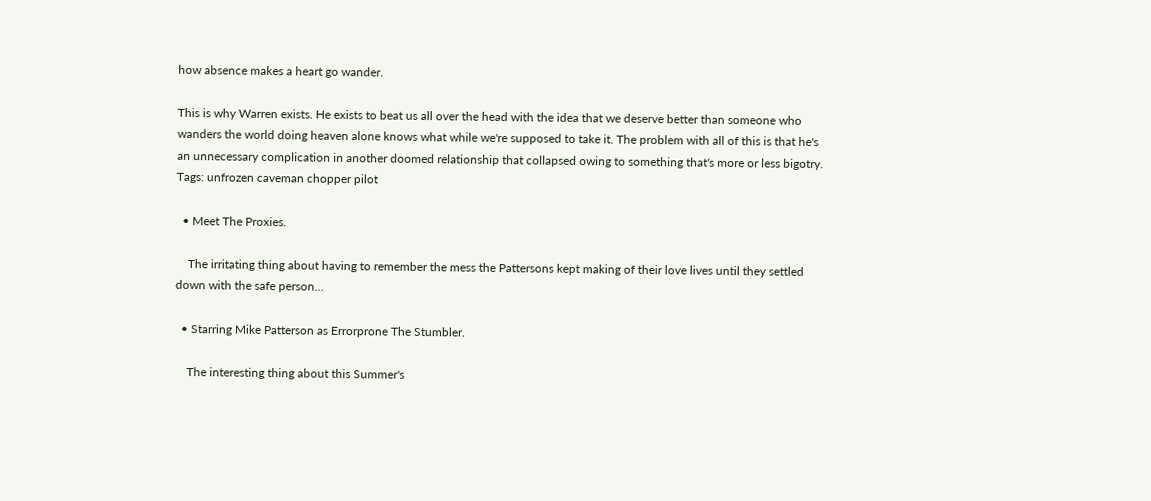how absence makes a heart go wander.

This is why Warren exists. He exists to beat us all over the head with the idea that we deserve better than someone who wanders the world doing heaven alone knows what while we're supposed to take it. The problem with all of this is that he's an unnecessary complication in another doomed relationship that collapsed owing to something that's more or less bigotry.
Tags: unfrozen caveman chopper pilot

  • Meet The Proxies.

    The irritating thing about having to remember the mess the Pattersons kept making of their love lives until they settled down with the safe person…

  • Starring Mike Patterson as Errorprone The Stumbler.

    The interesting thing about this Summer's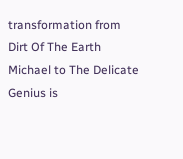transformation from Dirt Of The Earth Michael to The Delicate Genius is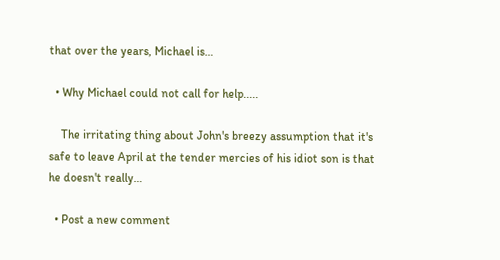that over the years, Michael is…

  • Why Michael could not call for help.....

    The irritating thing about John's breezy assumption that it's safe to leave April at the tender mercies of his idiot son is that he doesn't really…

  • Post a new comment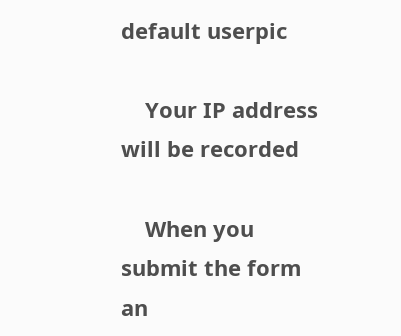default userpic

    Your IP address will be recorded

    When you submit the form an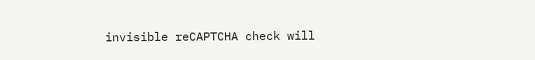invisible reCAPTCHA check will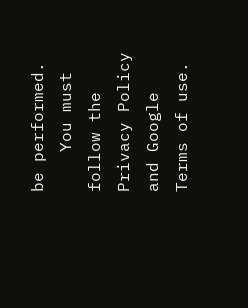be performed.
    You must follow the Privacy Policy and Google Terms of use.